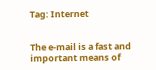Tag: Internet


The e-mail is a fast and important means of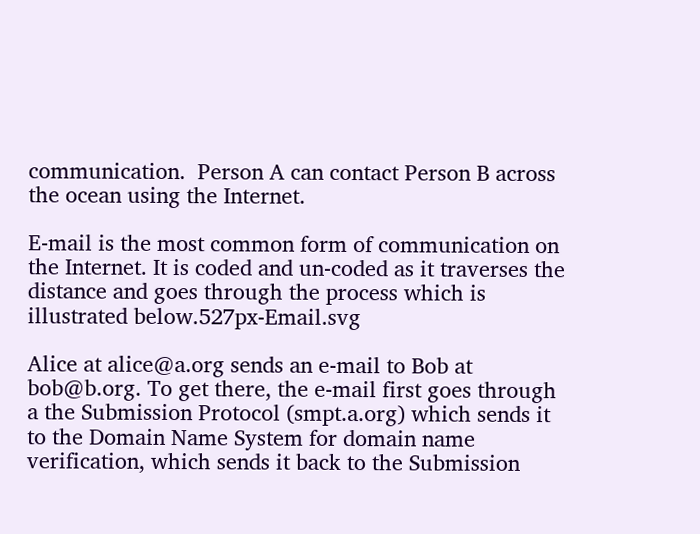communication.  Person A can contact Person B across the ocean using the Internet.

E-mail is the most common form of communication on the Internet. It is coded and un-coded as it traverses the distance and goes through the process which is illustrated below.527px-Email.svg

Alice at alice@a.org sends an e-mail to Bob at bob@b.org. To get there, the e-mail first goes through a the Submission Protocol (smpt.a.org) which sends it to the Domain Name System for domain name verification, which sends it back to the Submission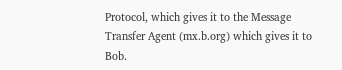Protocol, which gives it to the Message Transfer Agent (mx.b.org) which gives it to Bob.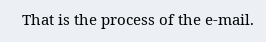That is the process of the e-mail.